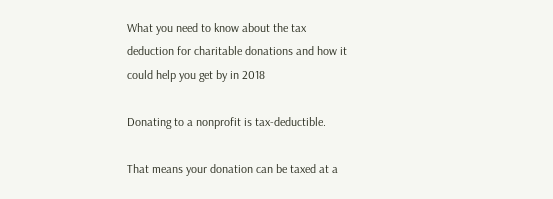What you need to know about the tax deduction for charitable donations and how it could help you get by in 2018

Donating to a nonprofit is tax-deductible.

That means your donation can be taxed at a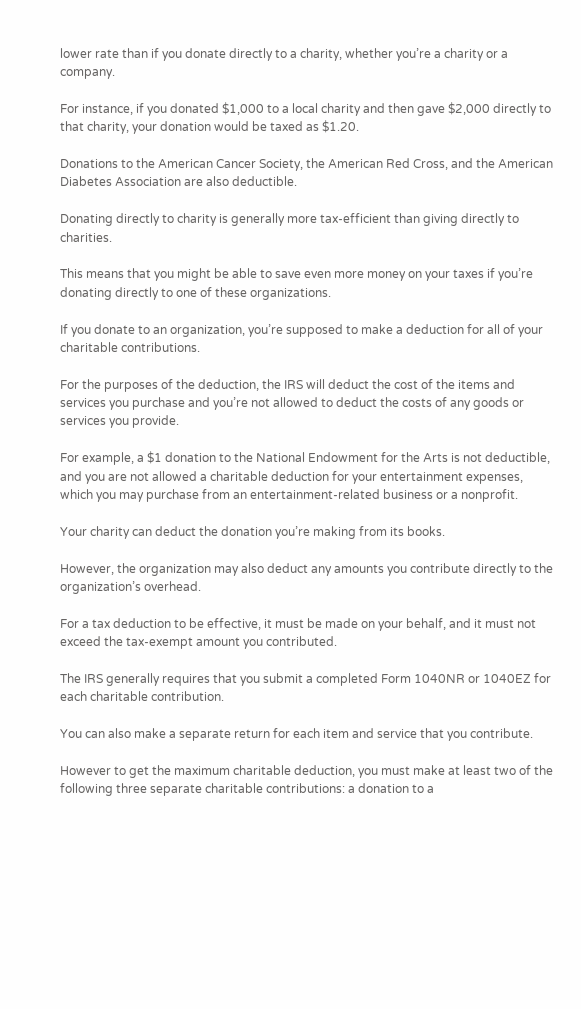lower rate than if you donate directly to a charity, whether you’re a charity or a company.

For instance, if you donated $1,000 to a local charity and then gave $2,000 directly to that charity, your donation would be taxed as $1.20.

Donations to the American Cancer Society, the American Red Cross, and the American Diabetes Association are also deductible.

Donating directly to charity is generally more tax-efficient than giving directly to charities.

This means that you might be able to save even more money on your taxes if you’re donating directly to one of these organizations.

If you donate to an organization, you’re supposed to make a deduction for all of your charitable contributions.

For the purposes of the deduction, the IRS will deduct the cost of the items and services you purchase and you’re not allowed to deduct the costs of any goods or services you provide.

For example, a $1 donation to the National Endowment for the Arts is not deductible, and you are not allowed a charitable deduction for your entertainment expenses, which you may purchase from an entertainment-related business or a nonprofit.

Your charity can deduct the donation you’re making from its books.

However, the organization may also deduct any amounts you contribute directly to the organization’s overhead.

For a tax deduction to be effective, it must be made on your behalf, and it must not exceed the tax-exempt amount you contributed.

The IRS generally requires that you submit a completed Form 1040NR or 1040EZ for each charitable contribution.

You can also make a separate return for each item and service that you contribute.

However to get the maximum charitable deduction, you must make at least two of the following three separate charitable contributions: a donation to a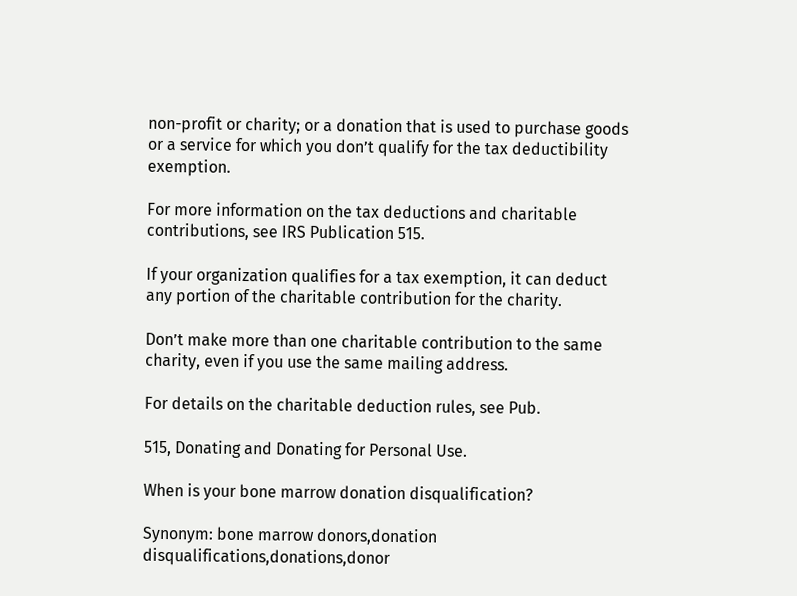non-profit or charity; or a donation that is used to purchase goods or a service for which you don’t qualify for the tax deductibility exemption.

For more information on the tax deductions and charitable contributions, see IRS Publication 515.

If your organization qualifies for a tax exemption, it can deduct any portion of the charitable contribution for the charity.

Don’t make more than one charitable contribution to the same charity, even if you use the same mailing address.

For details on the charitable deduction rules, see Pub.

515, Donating and Donating for Personal Use.

When is your bone marrow donation disqualification?

Synonym: bone marrow donors,donation disqualifications,donations,donor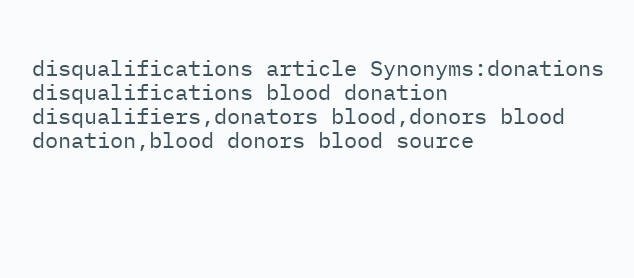disqualifications article Synonyms:donations disqualifications blood donation disqualifiers,donators blood,donors blood donation,blood donors blood source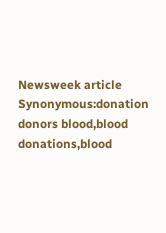Newsweek article Synonymous:donation donors blood,blood donations,blood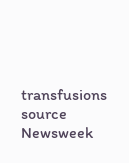transfusions source Newsweek